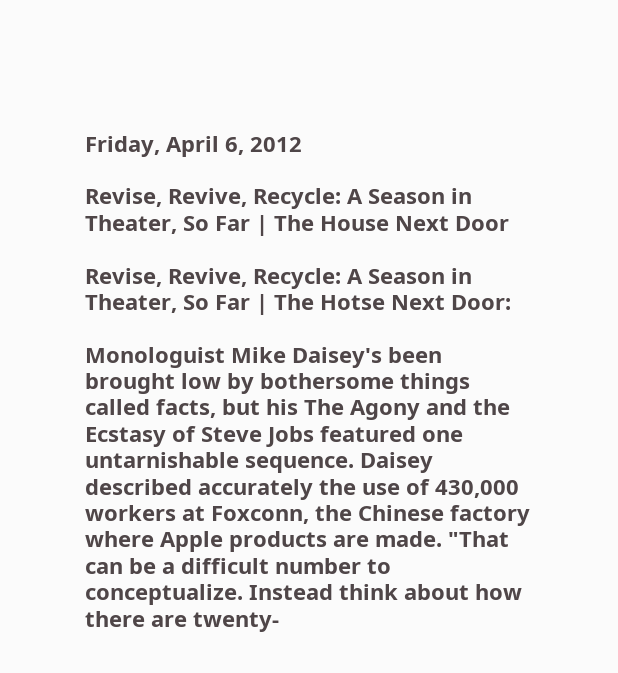Friday, April 6, 2012

Revise, Revive, Recycle: A Season in Theater, So Far | The House Next Door

Revise, Revive, Recycle: A Season in Theater, So Far | The Hotse Next Door:

Monologuist Mike Daisey's been brought low by bothersome things called facts, but his The Agony and the Ecstasy of Steve Jobs featured one untarnishable sequence. Daisey described accurately the use of 430,000 workers at Foxconn, the Chinese factory where Apple products are made. "That can be a difficult number to conceptualize. Instead think about how there are twenty-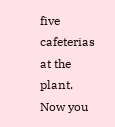five cafeterias at the plant. Now you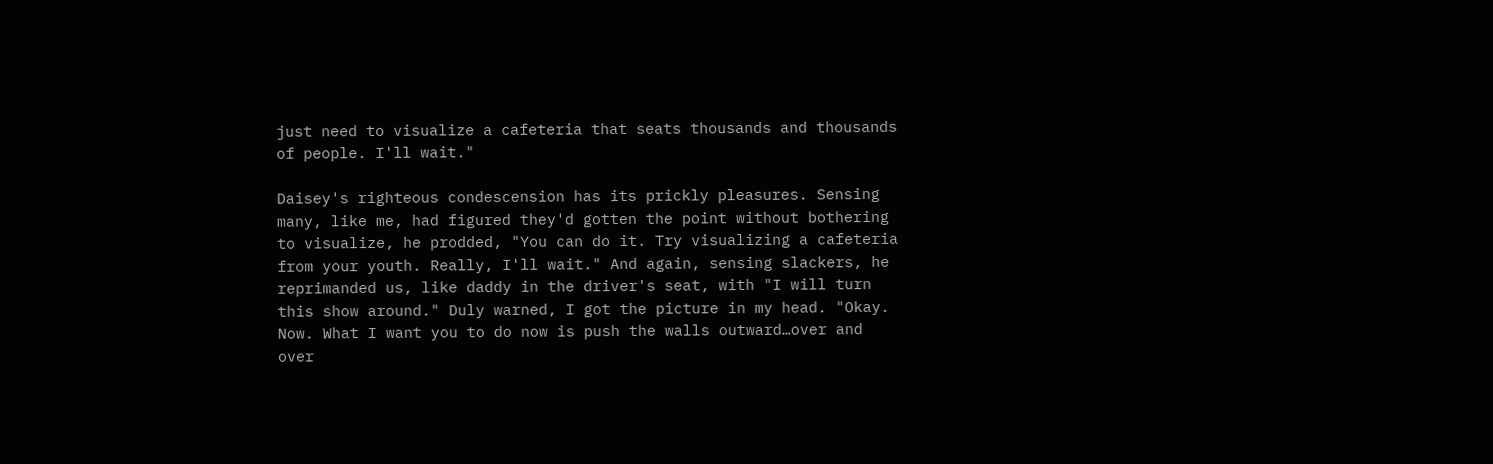just need to visualize a cafeteria that seats thousands and thousands of people. I'll wait."

Daisey's righteous condescension has its prickly pleasures. Sensing many, like me, had figured they'd gotten the point without bothering to visualize, he prodded, "You can do it. Try visualizing a cafeteria from your youth. Really, I'll wait." And again, sensing slackers, he reprimanded us, like daddy in the driver's seat, with "I will turn this show around." Duly warned, I got the picture in my head. "Okay. Now. What I want you to do now is push the walls outward…over and over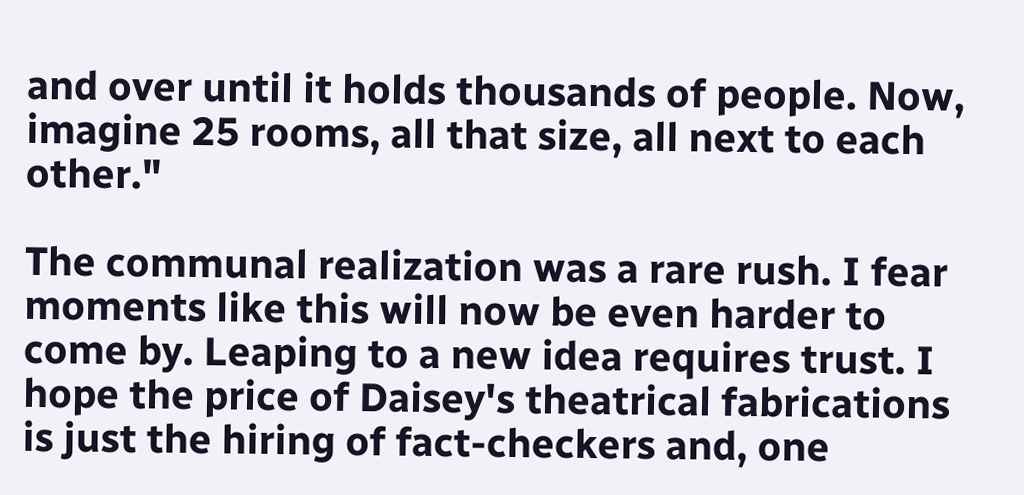and over until it holds thousands of people. Now, imagine 25 rooms, all that size, all next to each other."

The communal realization was a rare rush. I fear moments like this will now be even harder to come by. Leaping to a new idea requires trust. I hope the price of Daisey's theatrical fabrications is just the hiring of fact-checkers and, one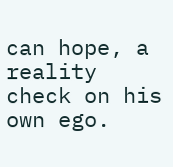can hope, a reality check on his own ego.